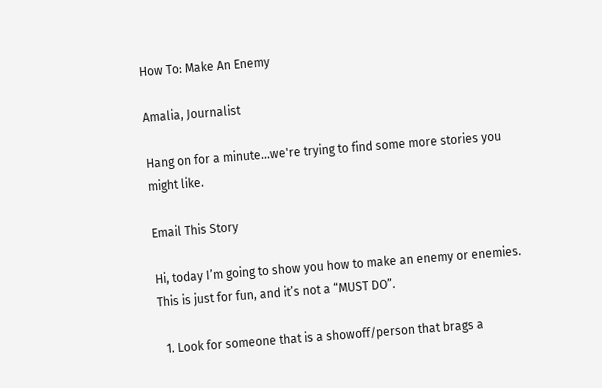How To: Make An Enemy

Amalia, Journalist

Hang on for a minute...we're trying to find some more stories you might like.

Email This Story

Hi, today I’m going to show you how to make an enemy or enemies. This is just for fun, and it’s not a “MUST DO”.

  1. Look for someone that is a showoff/person that brags a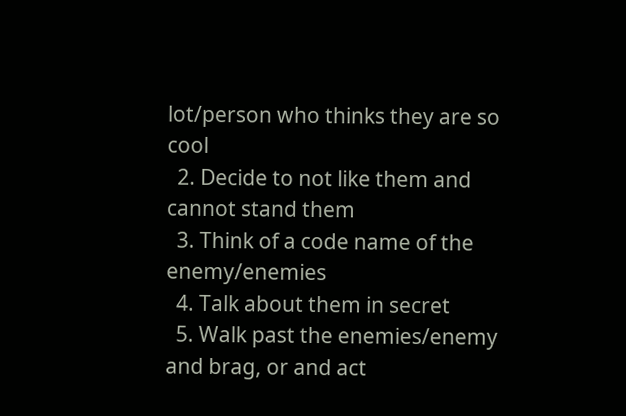lot/person who thinks they are so cool
  2. Decide to not like them and cannot stand them
  3. Think of a code name of the enemy/enemies
  4. Talk about them in secret
  5. Walk past the enemies/enemy and brag, or and act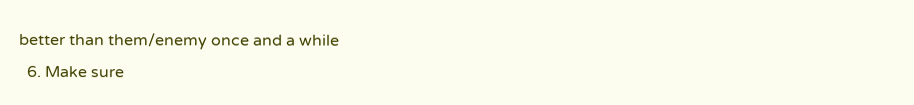better than them/enemy once and a while
  6. Make sure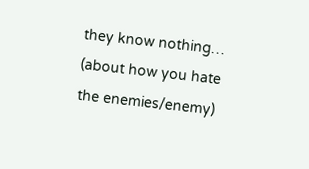they know nothing… (about how you hate the enemies/enemy)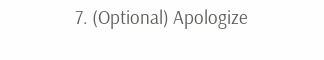7. (Optional) Apologize